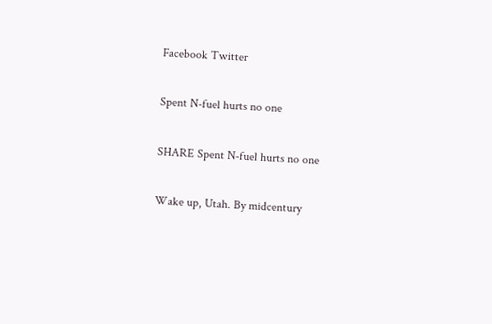Facebook Twitter

Spent N-fuel hurts no one

SHARE Spent N-fuel hurts no one

Wake up, Utah. By midcentury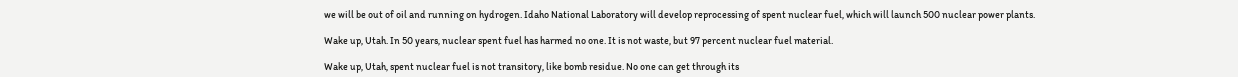we will be out of oil and running on hydrogen. Idaho National Laboratory will develop reprocessing of spent nuclear fuel, which will launch 500 nuclear power plants.

Wake up, Utah. In 50 years, nuclear spent fuel has harmed no one. It is not waste, but 97 percent nuclear fuel material.

Wake up, Utah, spent nuclear fuel is not transitory, like bomb residue. No one can get through its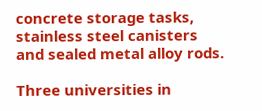concrete storage tasks, stainless steel canisters and sealed metal alloy rods.

Three universities in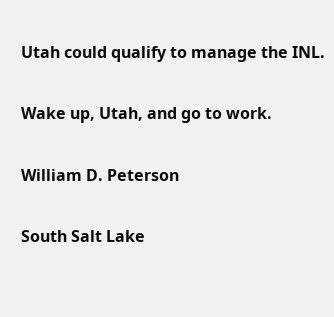Utah could qualify to manage the INL.

Wake up, Utah, and go to work.

William D. Peterson

South Salt Lake